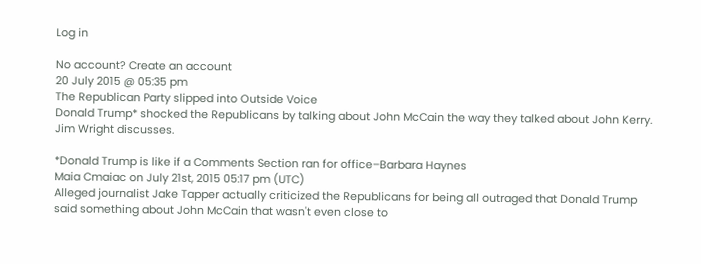Log in

No account? Create an account
20 July 2015 @ 05:35 pm
The Republican Party slipped into Outside Voice
Donald Trump* shocked the Republicans by talking about John McCain the way they talked about John Kerry. Jim Wright discusses.

*Donald Trump is like if a Comments Section ran for office–Barbara Haynes
Maia Cmaiac on July 21st, 2015 05:17 pm (UTC)
Alleged journalist Jake Tapper actually criticized the Republicans for being all outraged that Donald Trump said something about John McCain that wasn't even close to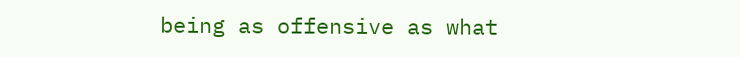being as offensive as what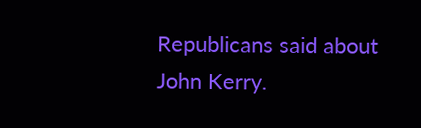Republicans said about John Kerry.